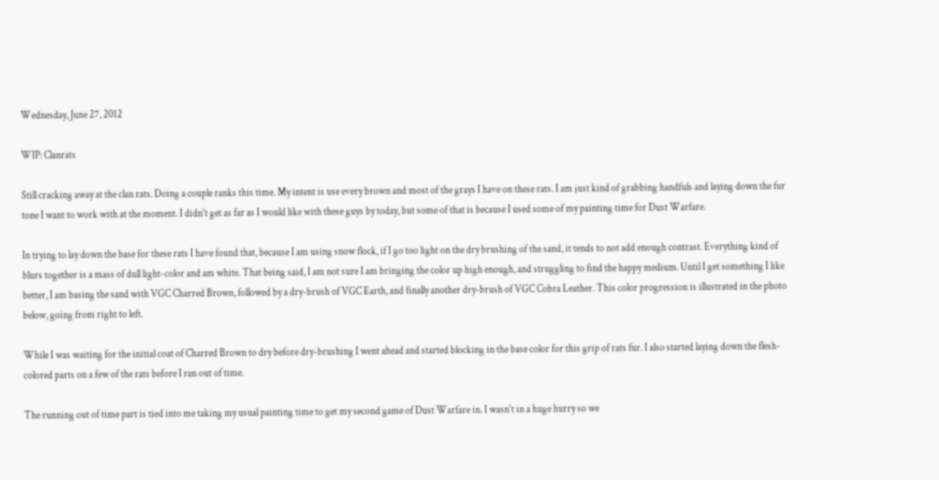Wednesday, June 27, 2012

WIP: Clanrats

Still cracking away at the clan rats. Doing a couple ranks this time. My intent is use every brown and most of the grays I have on these rats. I am just kind of grabbing handfuls and laying down the fur tone I want to work with at the moment. I didn't get as far as I would like with these guys by today, but some of that is because I used some of my painting time for Dust Warfare.

In trying to lay down the base for these rats I have found that, because I am using snow flock, if I go too light on the dry brushing of the sand, it tends to not add enough contrast. Everything kind of blurs together is a mass of dull light-color and am white. That being said, I am not sure I am bringing the color up high enough, and struggling to find the happy medium. Until I get something I like better, I am basing the sand with VGC Charred Brown, followed by a dry-brush of VGC Earth, and finally another dry-brush of VGC Cobra Leather. This color progression is illustrated in the photo below, going from right to left.

While I was waiting for the initial coat of Charred Brown to dry before dry-brushing I went ahead and started blocking in the base color for this grip of rats fur. I also started laying down the flesh-colored parts on a few of the rats before I ran out of time.

The running out of time part is tied into me taking my usual painting time to get my second game of Dust Warfare in. I wasn't in a huge hurry so we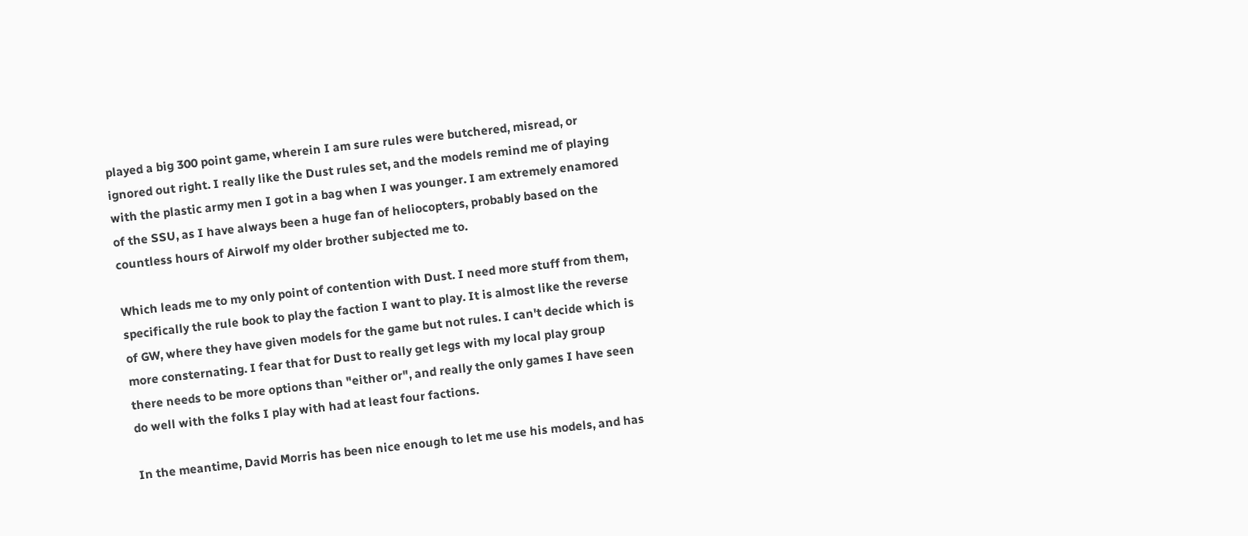played a big 300 point game, wherein I am sure rules were butchered, misread, or ignored out right. I really like the Dust rules set, and the models remind me of playing with the plastic army men I got in a bag when I was younger. I am extremely enamored of the SSU, as I have always been a huge fan of heliocopters, probably based on the countless hours of Airwolf my older brother subjected me to.

Which leads me to my only point of contention with Dust. I need more stuff from them, specifically the rule book to play the faction I want to play. It is almost like the reverse of GW, where they have given models for the game but not rules. I can't decide which is more consternating. I fear that for Dust to really get legs with my local play group there needs to be more options than "either or", and really the only games I have seen do well with the folks I play with had at least four factions.

In the meantime, David Morris has been nice enough to let me use his models, and has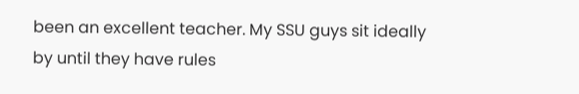been an excellent teacher. My SSU guys sit ideally by until they have rules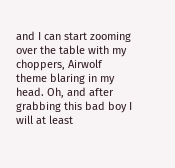and I can start zooming over the table with my choppers, Airwolf theme blaring in my head. Oh, and after grabbing this bad boy I will at least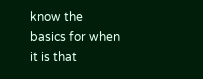know the basics for when it is that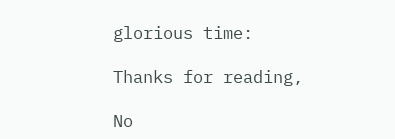glorious time:

Thanks for reading,

No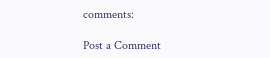comments:

Post a Comment